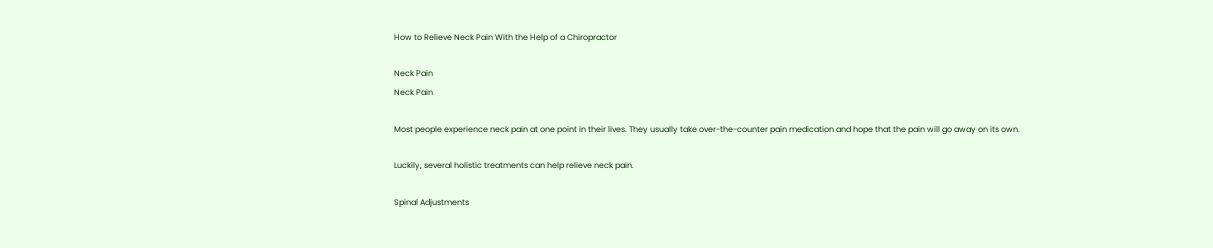How to Relieve Neck Pain With the Help of a Chiropractor

Neck Pain
Neck Pain

Most people experience neck pain at one point in their lives. They usually take over-the-counter pain medication and hope that the pain will go away on its own.

Luckily, several holistic treatments can help relieve neck pain.

Spinal Adjustments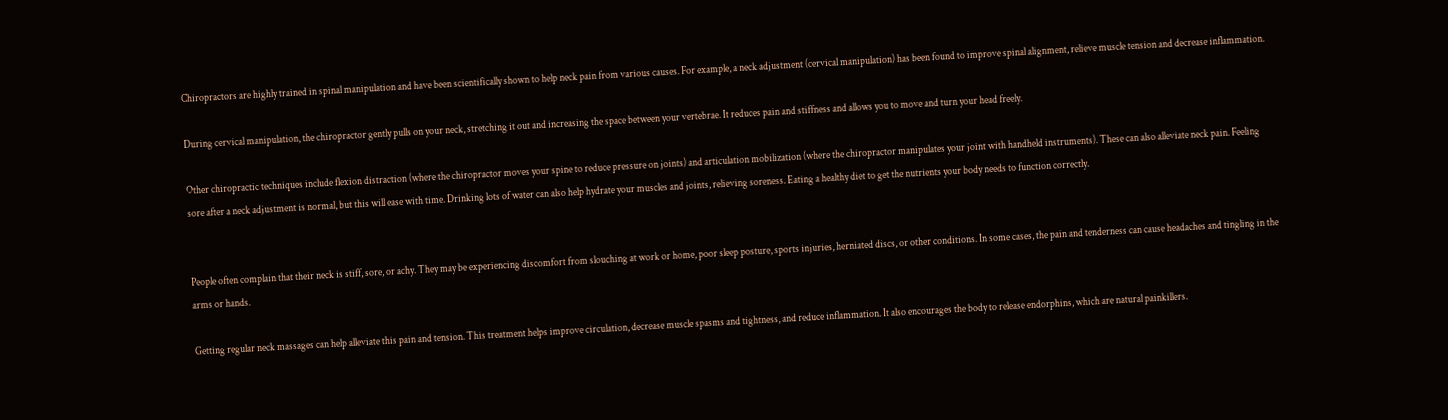Chiropractors are highly trained in spinal manipulation and have been scientifically shown to help neck pain from various causes. For example, a neck adjustment (cervical manipulation) has been found to improve spinal alignment, relieve muscle tension and decrease inflammation.

During cervical manipulation, the chiropractor gently pulls on your neck, stretching it out and increasing the space between your vertebrae. It reduces pain and stiffness and allows you to move and turn your head freely.

Other chiropractic techniques include flexion distraction (where the chiropractor moves your spine to reduce pressure on joints) and articulation mobilization (where the chiropractor manipulates your joint with handheld instruments). These can also alleviate neck pain. Feeling sore after a neck adjustment is normal, but this will ease with time. Drinking lots of water can also help hydrate your muscles and joints, relieving soreness. Eating a healthy diet to get the nutrients your body needs to function correctly.


People often complain that their neck is stiff, sore, or achy. They may be experiencing discomfort from slouching at work or home, poor sleep posture, sports injuries, herniated discs, or other conditions. In some cases, the pain and tenderness can cause headaches and tingling in the arms or hands.

Getting regular neck massages can help alleviate this pain and tension. This treatment helps improve circulation, decrease muscle spasms and tightness, and reduce inflammation. It also encourages the body to release endorphins, which are natural painkillers.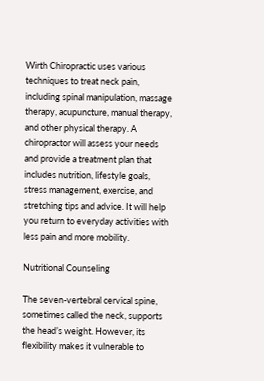Wirth Chiropractic uses various techniques to treat neck pain, including spinal manipulation, massage therapy, acupuncture, manual therapy, and other physical therapy. A chiropractor will assess your needs and provide a treatment plan that includes nutrition, lifestyle goals, stress management, exercise, and stretching tips and advice. It will help you return to everyday activities with less pain and more mobility.

Nutritional Counseling

The seven-vertebral cervical spine, sometimes called the neck, supports the head’s weight. However, its flexibility makes it vulnerable to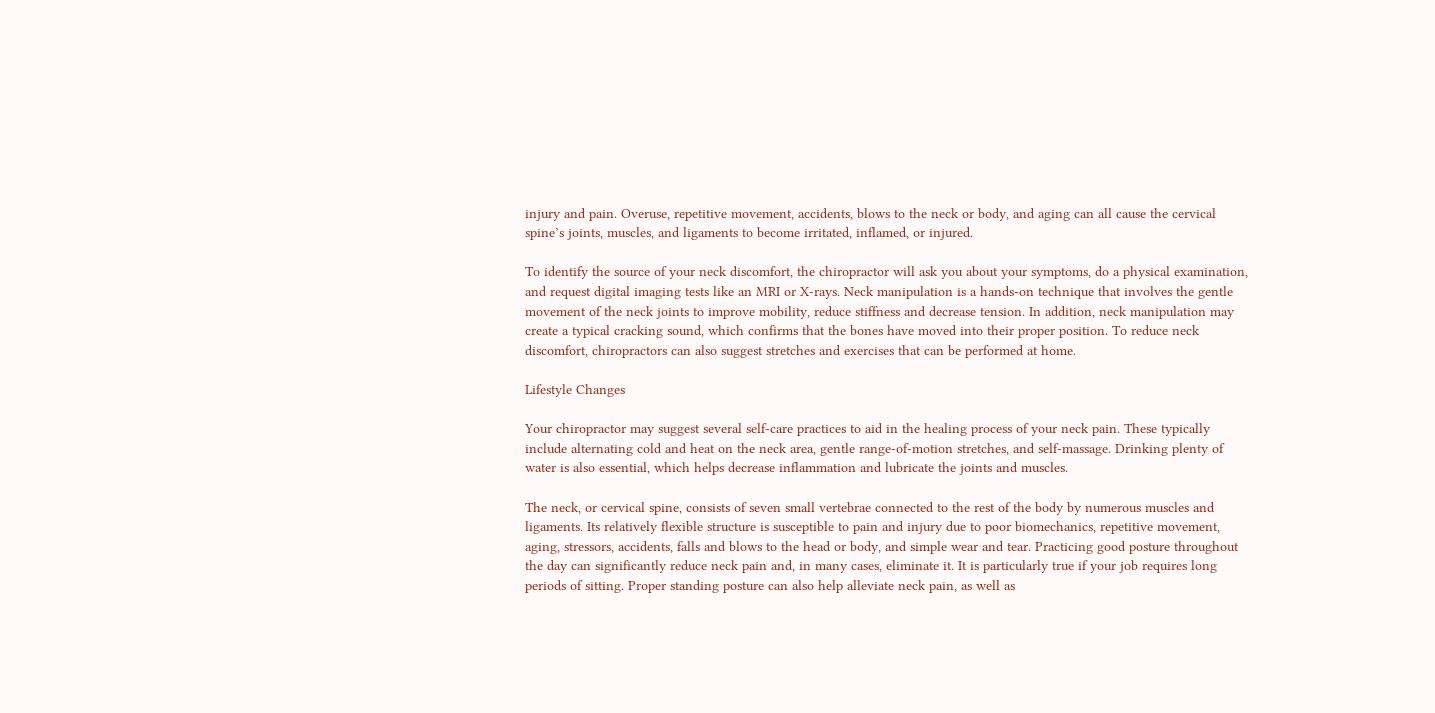injury and pain. Overuse, repetitive movement, accidents, blows to the neck or body, and aging can all cause the cervical spine’s joints, muscles, and ligaments to become irritated, inflamed, or injured.

To identify the source of your neck discomfort, the chiropractor will ask you about your symptoms, do a physical examination, and request digital imaging tests like an MRI or X-rays. Neck manipulation is a hands-on technique that involves the gentle movement of the neck joints to improve mobility, reduce stiffness and decrease tension. In addition, neck manipulation may create a typical cracking sound, which confirms that the bones have moved into their proper position. To reduce neck discomfort, chiropractors can also suggest stretches and exercises that can be performed at home.

Lifestyle Changes

Your chiropractor may suggest several self-care practices to aid in the healing process of your neck pain. These typically include alternating cold and heat on the neck area, gentle range-of-motion stretches, and self-massage. Drinking plenty of water is also essential, which helps decrease inflammation and lubricate the joints and muscles.

The neck, or cervical spine, consists of seven small vertebrae connected to the rest of the body by numerous muscles and ligaments. Its relatively flexible structure is susceptible to pain and injury due to poor biomechanics, repetitive movement, aging, stressors, accidents, falls and blows to the head or body, and simple wear and tear. Practicing good posture throughout the day can significantly reduce neck pain and, in many cases, eliminate it. It is particularly true if your job requires long periods of sitting. Proper standing posture can also help alleviate neck pain, as well as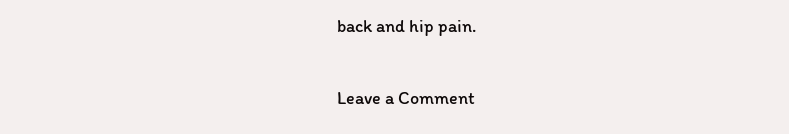back and hip pain.

Leave a Comment